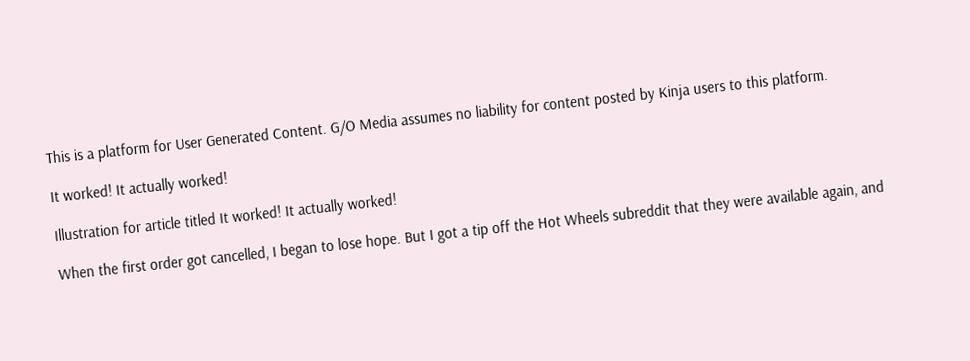This is a platform for User Generated Content. G/O Media assumes no liability for content posted by Kinja users to this platform.

It worked! It actually worked!

Illustration for article titled It worked! It actually worked!

When the first order got cancelled, I began to lose hope. But I got a tip off the Hot Wheels subreddit that they were available again, and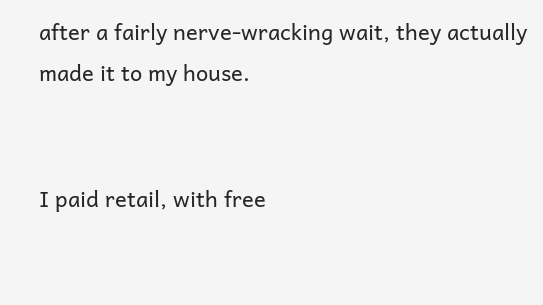after a fairly nerve-wracking wait, they actually made it to my house.


I paid retail, with free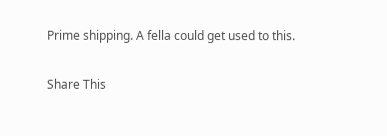Prime shipping. A fella could get used to this.

Share This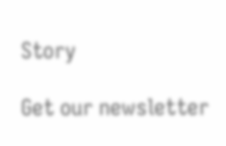Story

Get our newsletter